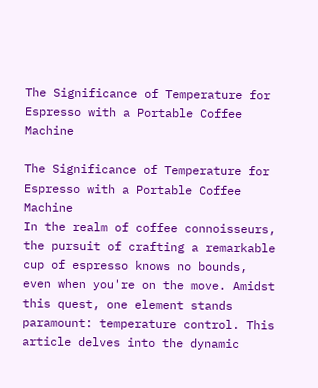The Significance of Temperature for Espresso with a Portable Coffee Machine

The Significance of Temperature for Espresso with a Portable Coffee Machine
In the realm of coffee connoisseurs, the pursuit of crafting a remarkable cup of espresso knows no bounds, even when you're on the move. Amidst this quest, one element stands paramount: temperature control. This article delves into the dynamic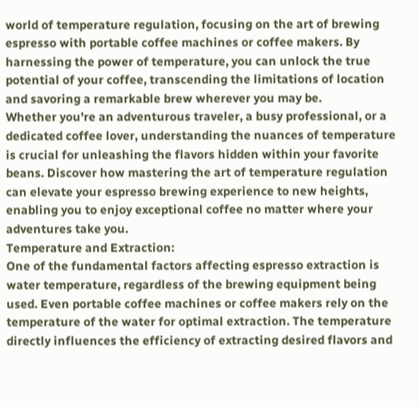world of temperature regulation, focusing on the art of brewing espresso with portable coffee machines or coffee makers. By harnessing the power of temperature, you can unlock the true potential of your coffee, transcending the limitations of location and savoring a remarkable brew wherever you may be.
Whether you're an adventurous traveler, a busy professional, or a dedicated coffee lover, understanding the nuances of temperature is crucial for unleashing the flavors hidden within your favorite beans. Discover how mastering the art of temperature regulation can elevate your espresso brewing experience to new heights, enabling you to enjoy exceptional coffee no matter where your adventures take you.
Temperature and Extraction:
One of the fundamental factors affecting espresso extraction is water temperature, regardless of the brewing equipment being used. Even portable coffee machines or coffee makers rely on the temperature of the water for optimal extraction. The temperature directly influences the efficiency of extracting desired flavors and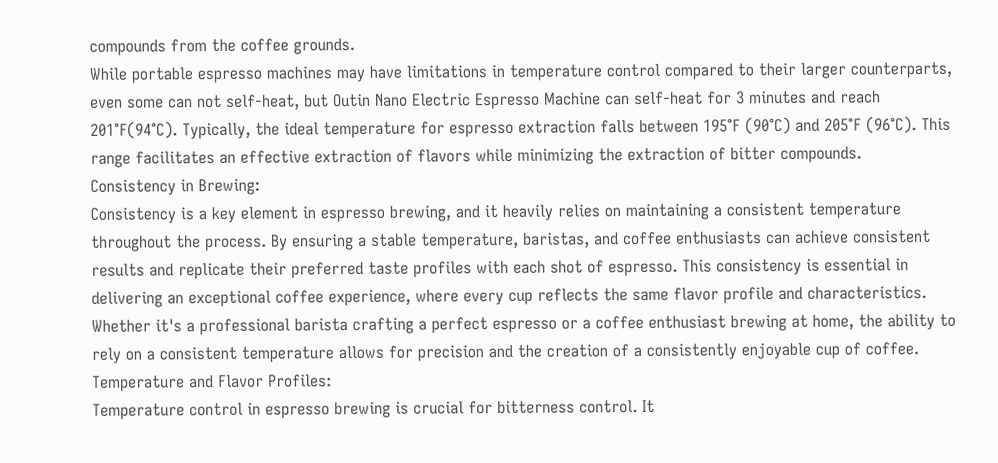compounds from the coffee grounds.
While portable espresso machines may have limitations in temperature control compared to their larger counterparts, even some can not self-heat, but Outin Nano Electric Espresso Machine can self-heat for 3 minutes and reach 201°F(94°C). Typically, the ideal temperature for espresso extraction falls between 195°F (90°C) and 205°F (96°C). This range facilitates an effective extraction of flavors while minimizing the extraction of bitter compounds.
Consistency in Brewing:
Consistency is a key element in espresso brewing, and it heavily relies on maintaining a consistent temperature throughout the process. By ensuring a stable temperature, baristas, and coffee enthusiasts can achieve consistent results and replicate their preferred taste profiles with each shot of espresso. This consistency is essential in delivering an exceptional coffee experience, where every cup reflects the same flavor profile and characteristics. Whether it's a professional barista crafting a perfect espresso or a coffee enthusiast brewing at home, the ability to rely on a consistent temperature allows for precision and the creation of a consistently enjoyable cup of coffee.
Temperature and Flavor Profiles:
Temperature control in espresso brewing is crucial for bitterness control. It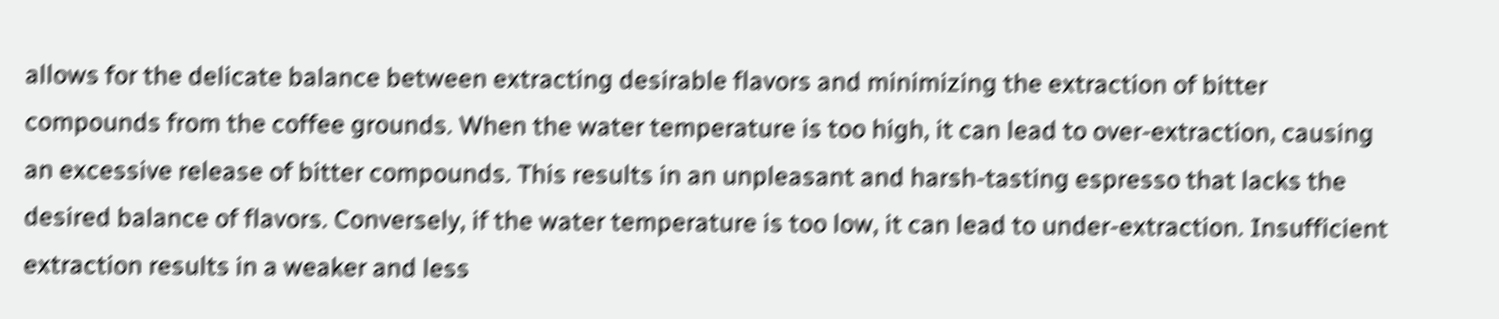allows for the delicate balance between extracting desirable flavors and minimizing the extraction of bitter compounds from the coffee grounds. When the water temperature is too high, it can lead to over-extraction, causing an excessive release of bitter compounds. This results in an unpleasant and harsh-tasting espresso that lacks the desired balance of flavors. Conversely, if the water temperature is too low, it can lead to under-extraction. Insufficient extraction results in a weaker and less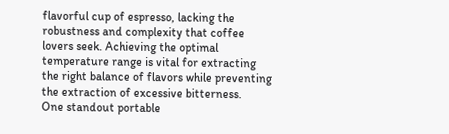flavorful cup of espresso, lacking the robustness and complexity that coffee lovers seek. Achieving the optimal temperature range is vital for extracting the right balance of flavors while preventing the extraction of excessive bitterness.
One standout portable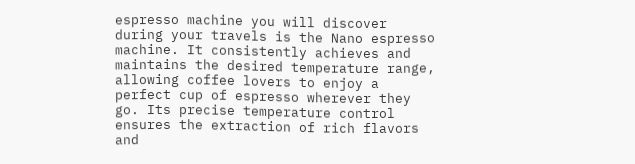espresso machine you will discover during your travels is the Nano espresso machine. It consistently achieves and maintains the desired temperature range, allowing coffee lovers to enjoy a perfect cup of espresso wherever they go. Its precise temperature control ensures the extraction of rich flavors and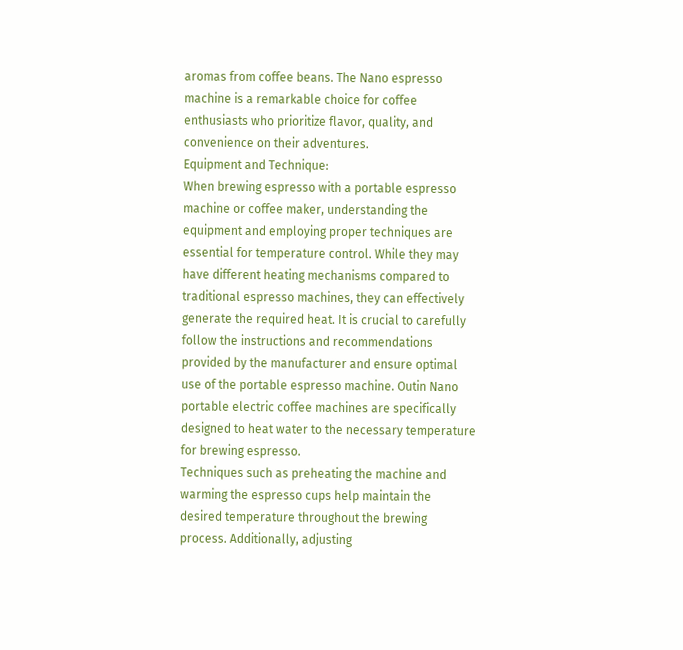aromas from coffee beans. The Nano espresso machine is a remarkable choice for coffee enthusiasts who prioritize flavor, quality, and convenience on their adventures.
Equipment and Technique:
When brewing espresso with a portable espresso machine or coffee maker, understanding the equipment and employing proper techniques are essential for temperature control. While they may have different heating mechanisms compared to traditional espresso machines, they can effectively generate the required heat. It is crucial to carefully follow the instructions and recommendations provided by the manufacturer and ensure optimal use of the portable espresso machine. Outin Nano portable electric coffee machines are specifically designed to heat water to the necessary temperature for brewing espresso.
Techniques such as preheating the machine and warming the espresso cups help maintain the desired temperature throughout the brewing process. Additionally, adjusting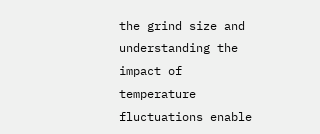the grind size and understanding the impact of temperature fluctuations enable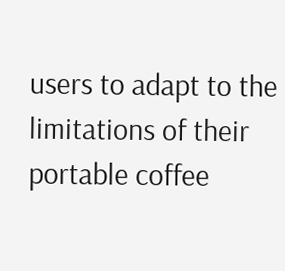users to adapt to the limitations of their portable coffee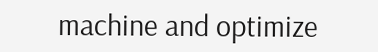machine and optimize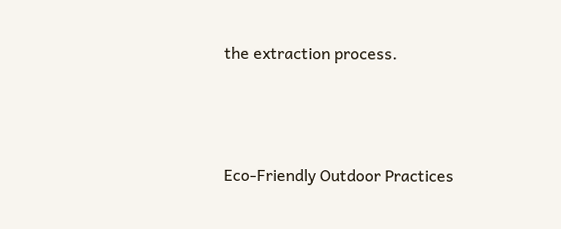the extraction process.




Eco-Friendly Outdoor Practices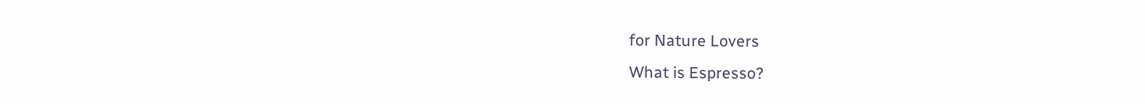for Nature Lovers
What is Espresso?